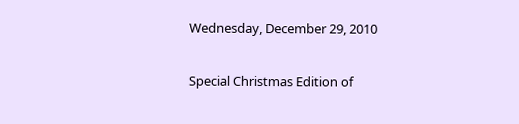Wednesday, December 29, 2010

Special Christmas Edition of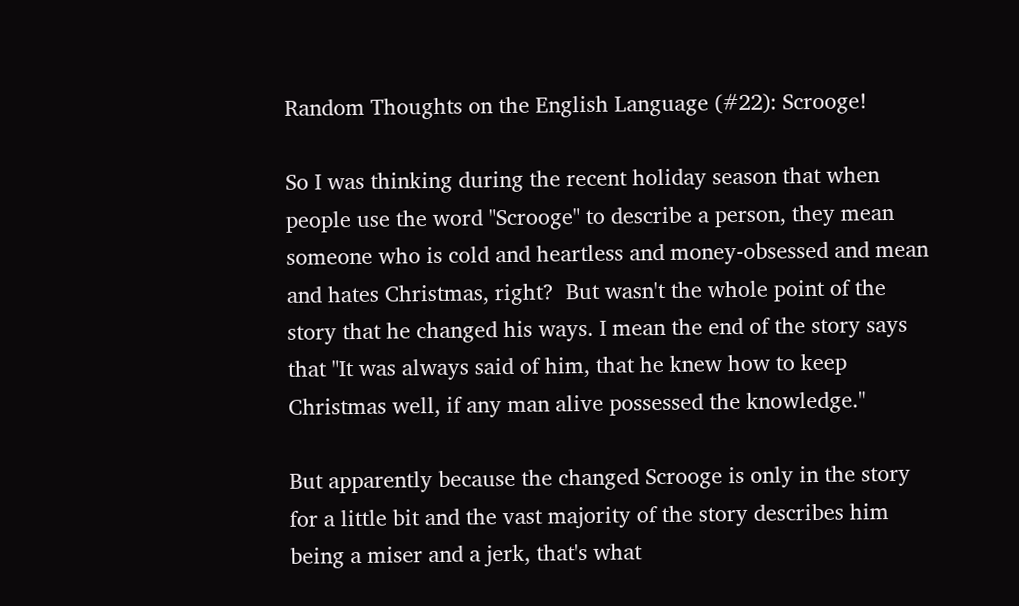Random Thoughts on the English Language (#22): Scrooge!

So I was thinking during the recent holiday season that when people use the word "Scrooge" to describe a person, they mean someone who is cold and heartless and money-obsessed and mean and hates Christmas, right?  But wasn't the whole point of the story that he changed his ways. I mean the end of the story says that "It was always said of him, that he knew how to keep Christmas well, if any man alive possessed the knowledge."

But apparently because the changed Scrooge is only in the story for a little bit and the vast majority of the story describes him being a miser and a jerk, that's what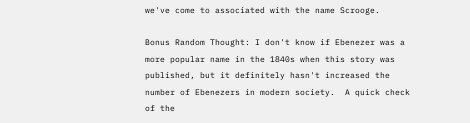we've come to associated with the name Scrooge.

Bonus Random Thought: I don't know if Ebenezer was a more popular name in the 1840s when this story was published, but it definitely hasn't increased the number of Ebenezers in modern society.  A quick check of the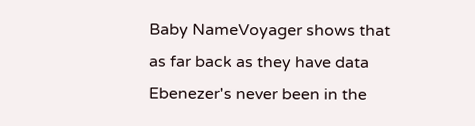Baby NameVoyager shows that as far back as they have data Ebenezer's never been in the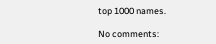top 1000 names.

No comments: